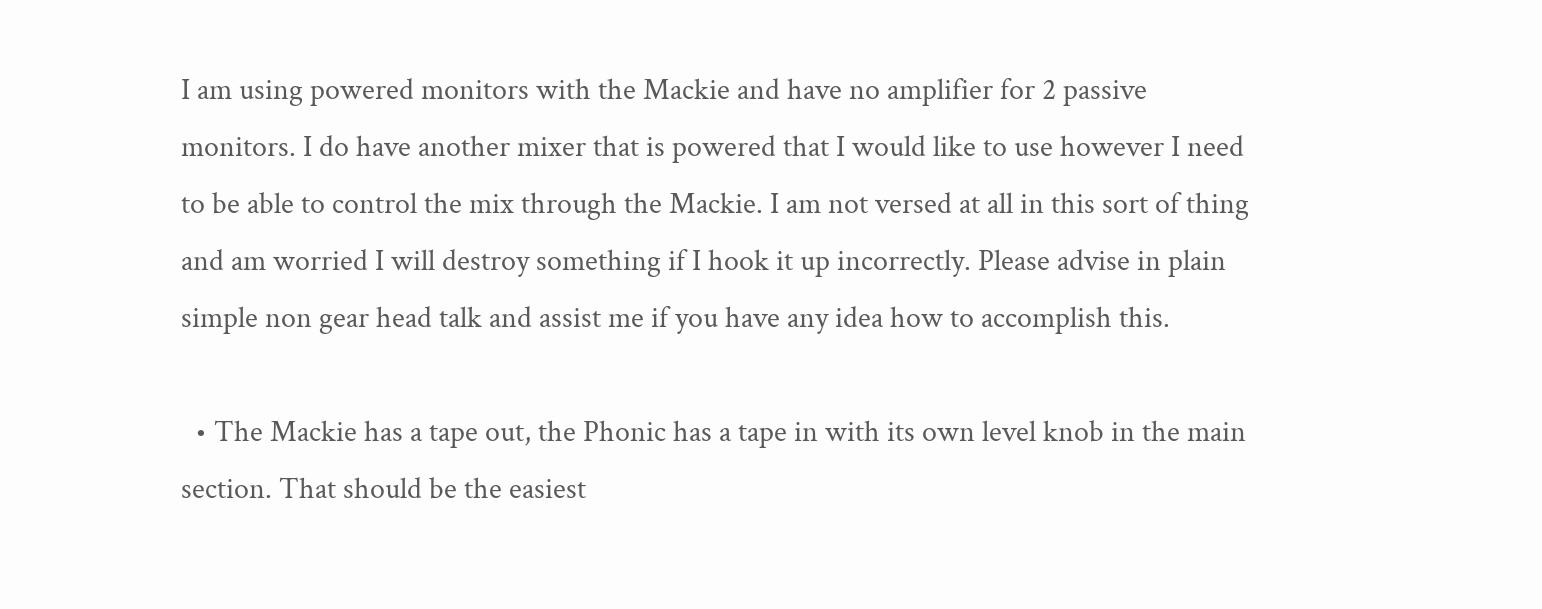I am using powered monitors with the Mackie and have no amplifier for 2 passive monitors. I do have another mixer that is powered that I would like to use however I need to be able to control the mix through the Mackie. I am not versed at all in this sort of thing and am worried I will destroy something if I hook it up incorrectly. Please advise in plain simple non gear head talk and assist me if you have any idea how to accomplish this.

  • The Mackie has a tape out, the Phonic has a tape in with its own level knob in the main section. That should be the easiest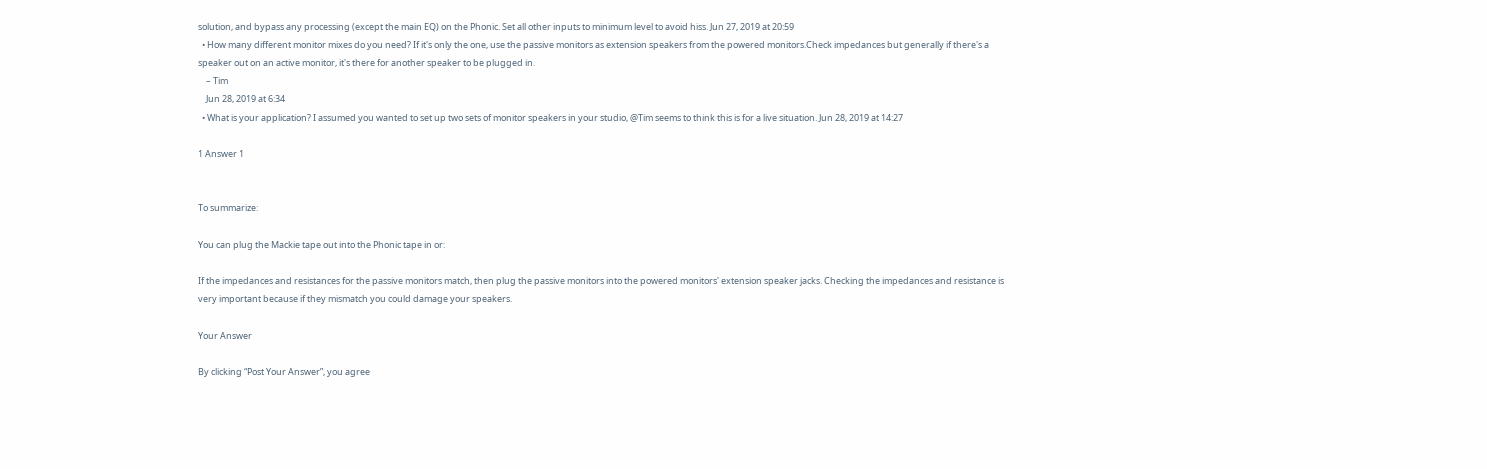solution, and bypass any processing (except the main EQ) on the Phonic. Set all other inputs to minimum level to avoid hiss. Jun 27, 2019 at 20:59
  • How many different monitor mixes do you need? If it's only the one, use the passive monitors as extension speakers from the powered monitors.Check impedances but generally if there's a speaker out on an active monitor, it's there for another speaker to be plugged in.
    – Tim
    Jun 28, 2019 at 6:34
  • What is your application? I assumed you wanted to set up two sets of monitor speakers in your studio, @Tim seems to think this is for a live situation. Jun 28, 2019 at 14:27

1 Answer 1


To summarize:

You can plug the Mackie tape out into the Phonic tape in or:

If the impedances and resistances for the passive monitors match, then plug the passive monitors into the powered monitors' extension speaker jacks. Checking the impedances and resistance is very important because if they mismatch you could damage your speakers.

Your Answer

By clicking “Post Your Answer”, you agree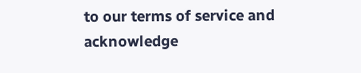to our terms of service and acknowledge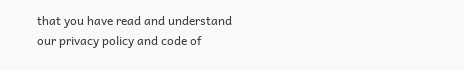that you have read and understand our privacy policy and code of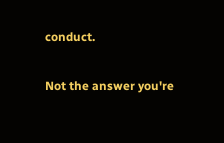conduct.

Not the answer you're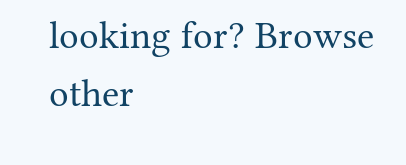looking for? Browse other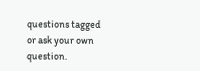questions tagged or ask your own question.